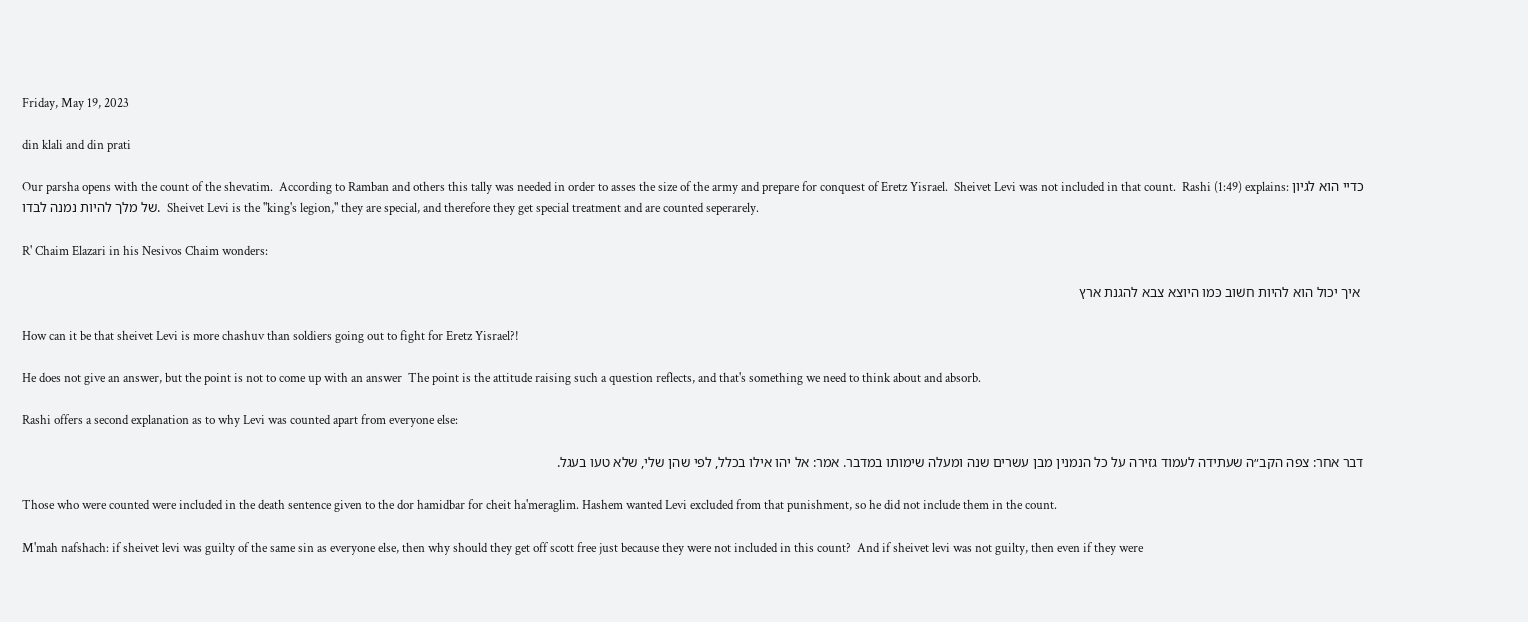Friday, May 19, 2023

din klali and din prati

Our parsha opens with the count of the shevatim.  According to Ramban and others this tally was needed in order to asses the size of the army and prepare for conquest of Eretz Yisrael.  Sheivet Levi was not included in that count.  Rashi (1:49) explains: כדיי הוא לגיון של מלך להיות נמנה לבדו.  Sheivet Levi is the "king's legion," they are special, and therefore they get special treatment and are counted seperarely.

R' Chaim Elazari in his Nesivos Chaim wonders:

 איך יכול הוא להיות חשׁוב כּמו היוצא צבא להגנת ארץ

How can it be that sheivet Levi is more chashuv than soldiers going out to fight for Eretz Yisrael?!

He does not give an answer, but the point is not to come up with an answer  The point is the attitude raising such a question reflects, and that's something we need to think about and absorb.

Rashi offers a second explanation as to why Levi was counted apart from everyone else:

דבר אחר: צפה הקב״ה שעתידה לעמוד גזירה על כל הנמנין מבן עשרים שנה ומעלה שימותו במדבר. אמר: אל יהו אילו בכלל, לפי שהן שלי, שלא טעו בעגל.

Those who were counted were included in the death sentence given to the dor hamidbar for cheit ha'meraglim. Hashem wanted Levi excluded from that punishment, so he did not include them in the count.

M'mah nafshach: if sheivet levi was guilty of the same sin as everyone else, then why should they get off scott free just because they were not included in this count?  And if sheivet levi was not guilty, then even if they were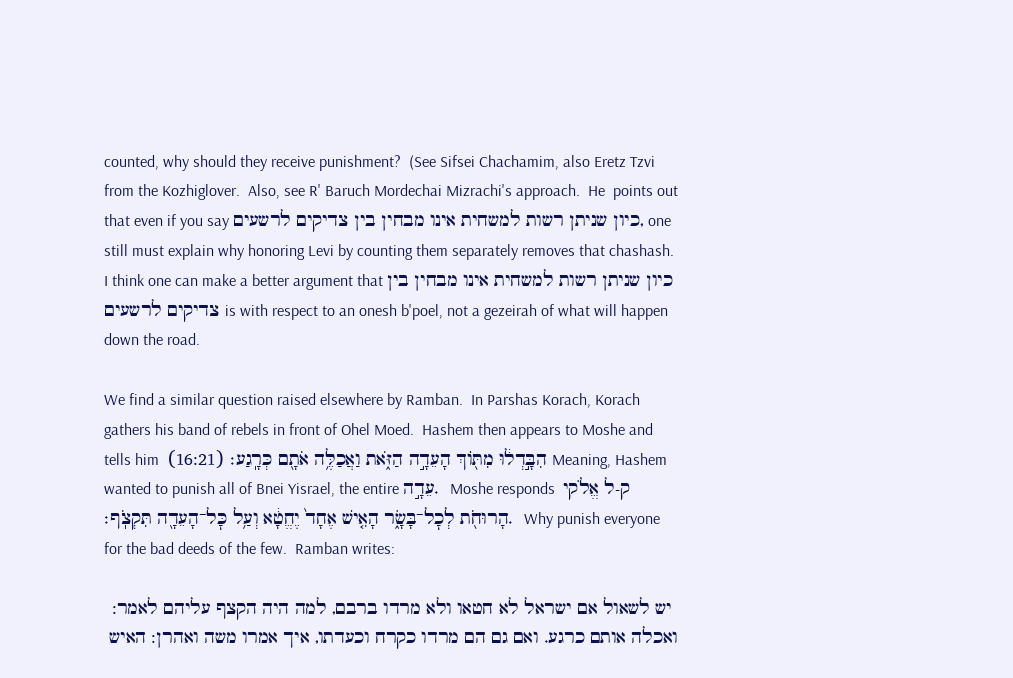counted, why should they receive punishment?  (See Sifsei Chachamim, also Eretz Tzvi from the Kozhiglover.  Also, see R' Baruch Mordechai Mizrachi's approach.  He  points out that even if you say כיון שניתן רשות למשחית אינו מבחין בין צדיקים לרשעים, one still must explain why honoring Levi by counting them separately removes that chashash. I think one can make a better argument that כיון שניתן רשות למשחית אינו מבחין בין צדיקים לרשעים is with respect to an onesh b'poel, not a gezeirah of what will happen down the road.

We find a similar question raised elsewhere by Ramban.  In Parshas Korach, Korach gathers his band of rebels in front of Ohel Moed.  Hashem then appears to Moshe and tells him  הִבָּ֣דְל֔וּ מִתּ֖וֹךְ הָעֵדָ֣ה הַזֹּ֑את וַאֲכַלֶּ֥ה אֹתָ֖ם כְּרָֽגַע׃ (16:21) Meaning, Hashem wanted to punish all of Bnei Yisrael, the entire עֵדָ֣ה.  Moshe responds  ק-ל אֱלֹקי הָרוּחֹ֖ת לְכׇל־בָּשָׂ֑ר הָאִ֤ישׁ אֶחָד֙ יֶחֱטָ֔א וְעַ֥ל כׇּל־הָעֵדָ֖ה תִּקְצֹֽף׃.  Why punish everyone for the bad deeds of the few.  Ramban writes:

 יש לשאול אם ישראל לא חטאו ולא מרדו ברבם, למה היה הקצף עליהם לאמר: ואכלה אותם כרגע. ואם גם הם מרדו כקרח וכעדתו, איך אמרו משה ואהרן: האיש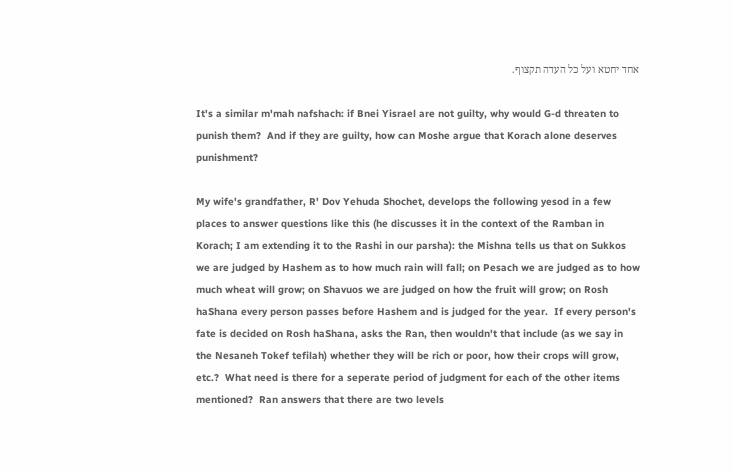אחד יחטא ועל כל העדה תקצוף.

It's a similar m'mah nafshach: if Bnei Yisrael are not guilty, why would G-d threaten to punish them?  And if they are guilty, how can Moshe argue that Korach alone deserves punishment?

My wife's grandfather, R' Dov Yehuda Shochet, develops the following yesod in a few places to answer questions like this (he discusses it in the context of the Ramban in Korach; I am extending it to the Rashi in our parsha): the Mishna tells us that on Sukkos we are judged by Hashem as to how much rain will fall; on Pesach we are judged as to how much wheat will grow; on Shavuos we are judged on how the fruit will grow; on Rosh haShana every person passes before Hashem and is judged for the year.  If every person's fate is decided on Rosh haShana, asks the Ran, then wouldn't that include (as we say in the Nesaneh Tokef tefilah) whether they will be rich or poor, how their crops will grow, etc.?  What need is there for a seperate period of judgment for each of the other items mentioned?  Ran answers that there are two levels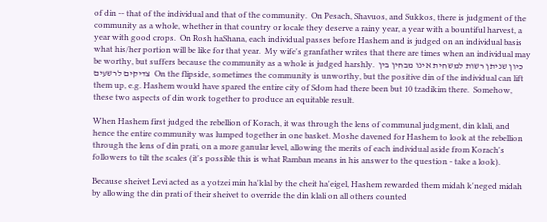of din -- that of the individual and that of the community.  On Pesach, Shavuos, and Sukkos, there is judgment of the community as a whole, whether in that country or locale they deserve a rainy year, a year with a bountiful harvest, a year with good crops.  On Rosh haShana, each individual passes before Hashem and is judged on an individual basis what his/her portion will be like for that year.  My wife's granfather writes that there are times when an individual may be worthy, but suffers because the community as a whole is judged harshly.  כיון שניתן רשות למשחית אינו מבחין בין צדיקים לרשעים  On the flipside, sometimes the community is unworthy, but the positive din of the individual can lift them up, e.g. Hashem would have spared the entire city of Sdom had there been but 10 tzadikim there.  Somehow, these two aspects of din work together to produce an equitable result.

When Hashem first judged the rebellion of Korach, it was through the lens of communal judgment, din klali, and hence the entire community was lumped together in one basket. Moshe davened for Hashem to look at the rebellion through the lens of din prati, on a more ganular level, allowing the merits of each individual aside from Korach's followers to tilt the scales (it's possible this is what Ramban means in his answer to the question - take a look).

Because sheivet Levi acted as a yotzei min ha'klal by the cheit ha'eigel, Hashem rewarded them midah k'neged midah by allowing the din prati of their sheivet to override the din klali on all others counted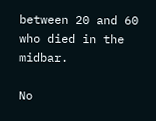between 20 and 60 who died in the midbar.

No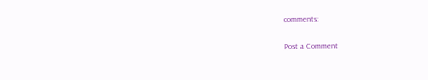comments:

Post a Comment